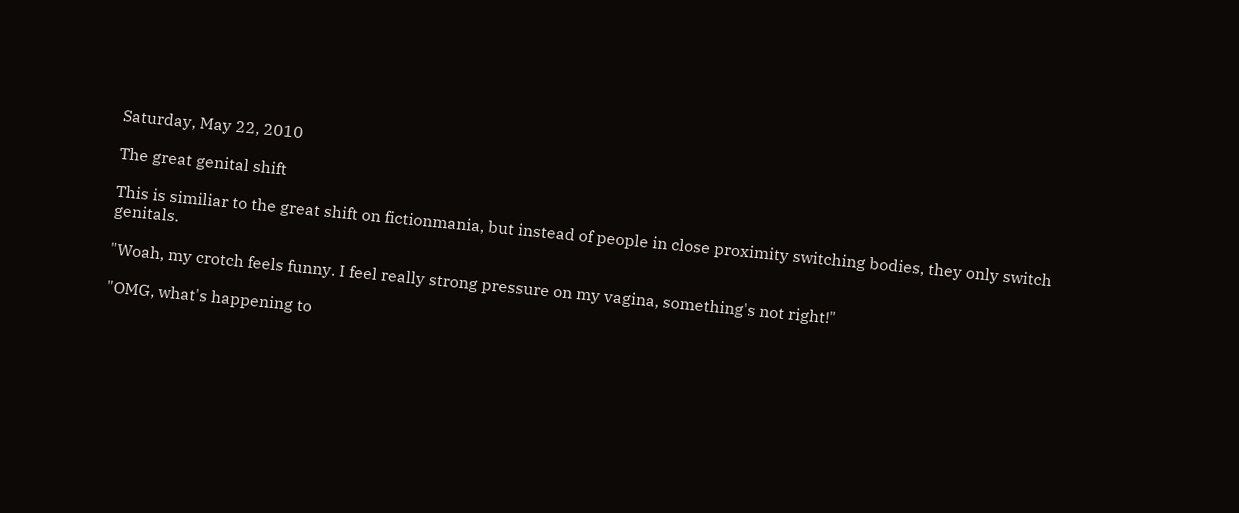Saturday, May 22, 2010

The great genital shift

This is similiar to the great shift on fictionmania, but instead of people in close proximity switching bodies, they only switch genitals.

"Woah, my crotch feels funny. I feel really strong pressure on my vagina, something's not right!"

"OMG, what's happening to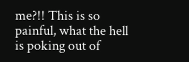me?!! This is so painful, what the hell is poking out of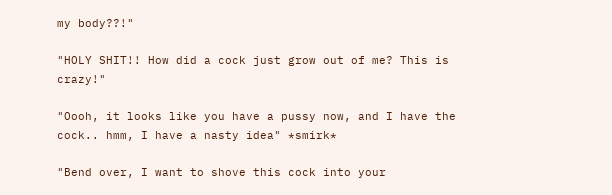my body??!"

"HOLY SHIT!! How did a cock just grow out of me? This is crazy!"

"Oooh, it looks like you have a pussy now, and I have the cock.. hmm, I have a nasty idea" *smirk*

"Bend over, I want to shove this cock into your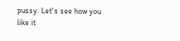pussy. Let's see how you like it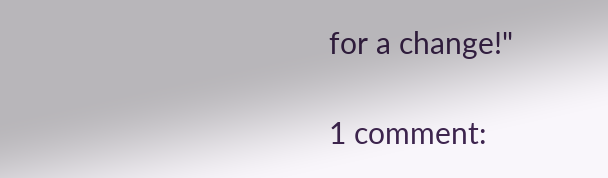for a change!"

1 comment: